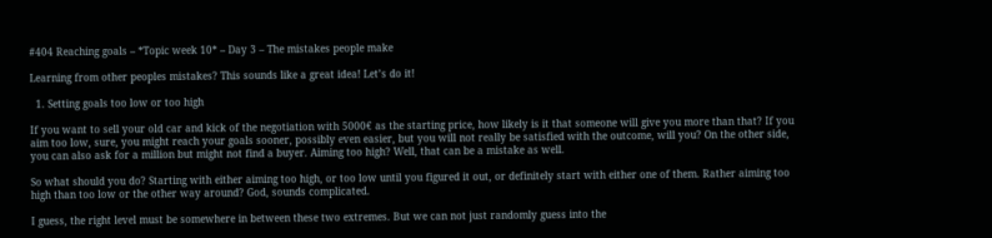#404 Reaching goals – *Topic week 10* – Day 3 – The mistakes people make

Learning from other peoples mistakes? This sounds like a great idea! Let’s do it!

  1. Setting goals too low or too high

If you want to sell your old car and kick of the negotiation with 5000€ as the starting price, how likely is it that someone will give you more than that? If you aim too low, sure, you might reach your goals sooner, possibly even easier, but you will not really be satisfied with the outcome, will you? On the other side, you can also ask for a million but might not find a buyer. Aiming too high? Well, that can be a mistake as well.

So what should you do? Starting with either aiming too high, or too low until you figured it out, or definitely start with either one of them. Rather aiming too high than too low or the other way around? God, sounds complicated.

I guess, the right level must be somewhere in between these two extremes. But we can not just randomly guess into the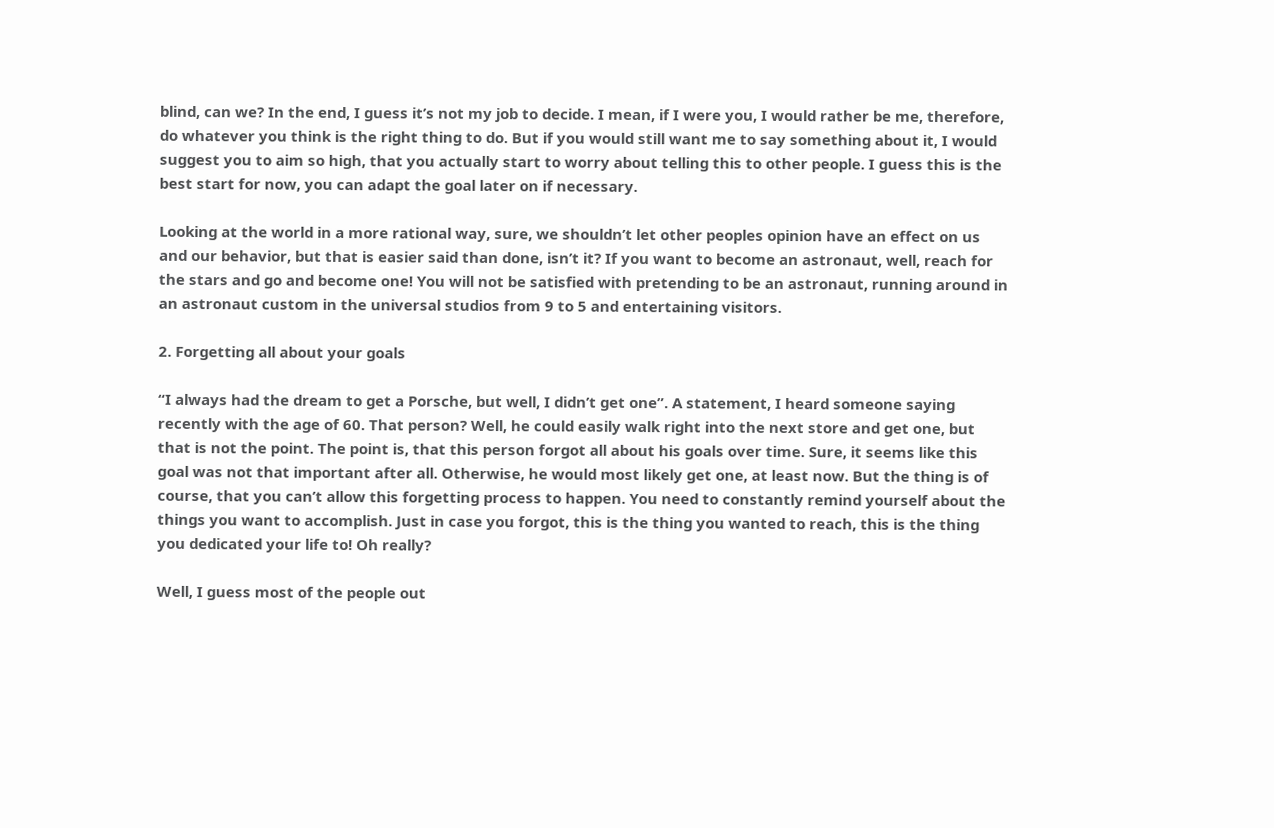blind, can we? In the end, I guess it’s not my job to decide. I mean, if I were you, I would rather be me, therefore, do whatever you think is the right thing to do. But if you would still want me to say something about it, I would suggest you to aim so high, that you actually start to worry about telling this to other people. I guess this is the best start for now, you can adapt the goal later on if necessary.

Looking at the world in a more rational way, sure, we shouldn’t let other peoples opinion have an effect on us and our behavior, but that is easier said than done, isn’t it? If you want to become an astronaut, well, reach for the stars and go and become one! You will not be satisfied with pretending to be an astronaut, running around in an astronaut custom in the universal studios from 9 to 5 and entertaining visitors.

2. Forgetting all about your goals

“I always had the dream to get a Porsche, but well, I didn’t get one”. A statement, I heard someone saying recently with the age of 60. That person? Well, he could easily walk right into the next store and get one, but that is not the point. The point is, that this person forgot all about his goals over time. Sure, it seems like this goal was not that important after all. Otherwise, he would most likely get one, at least now. But the thing is of course, that you can’t allow this forgetting process to happen. You need to constantly remind yourself about the things you want to accomplish. Just in case you forgot, this is the thing you wanted to reach, this is the thing you dedicated your life to! Oh really?

Well, I guess most of the people out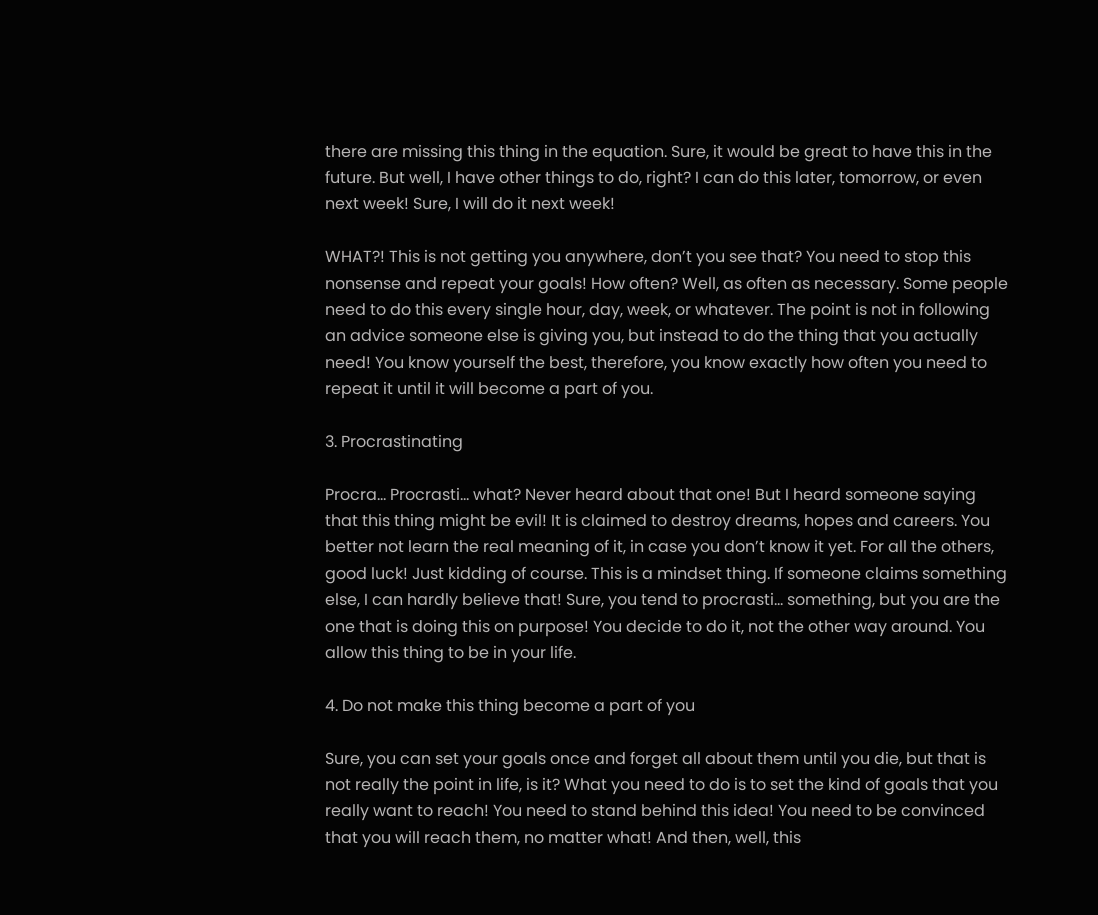there are missing this thing in the equation. Sure, it would be great to have this in the future. But well, I have other things to do, right? I can do this later, tomorrow, or even next week! Sure, I will do it next week!

WHAT?! This is not getting you anywhere, don’t you see that? You need to stop this nonsense and repeat your goals! How often? Well, as often as necessary. Some people need to do this every single hour, day, week, or whatever. The point is not in following an advice someone else is giving you, but instead to do the thing that you actually need! You know yourself the best, therefore, you know exactly how often you need to repeat it until it will become a part of you.

3. Procrastinating

Procra… Procrasti… what? Never heard about that one! But I heard someone saying that this thing might be evil! It is claimed to destroy dreams, hopes and careers. You better not learn the real meaning of it, in case you don’t know it yet. For all the others, good luck! Just kidding of course. This is a mindset thing. If someone claims something else, I can hardly believe that! Sure, you tend to procrasti… something, but you are the one that is doing this on purpose! You decide to do it, not the other way around. You allow this thing to be in your life.

4. Do not make this thing become a part of you

Sure, you can set your goals once and forget all about them until you die, but that is not really the point in life, is it? What you need to do is to set the kind of goals that you really want to reach! You need to stand behind this idea! You need to be convinced that you will reach them, no matter what! And then, well, this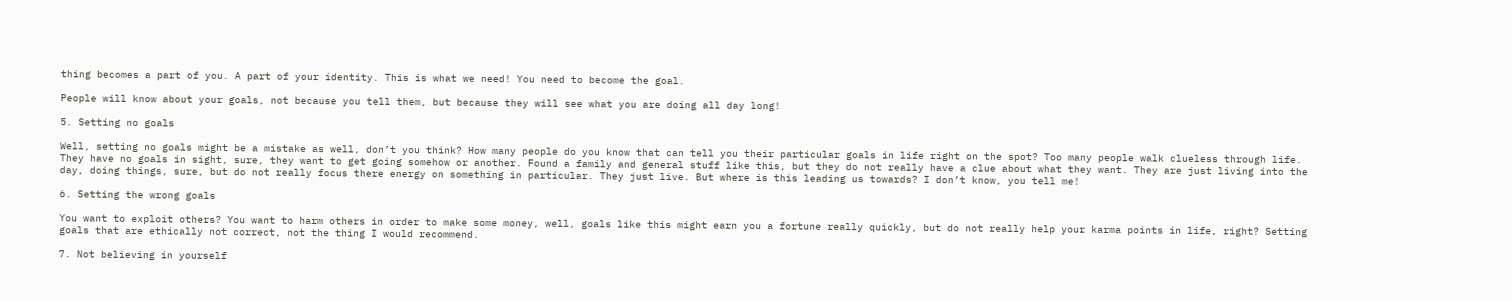thing becomes a part of you. A part of your identity. This is what we need! You need to become the goal.

People will know about your goals, not because you tell them, but because they will see what you are doing all day long!

5. Setting no goals

Well, setting no goals might be a mistake as well, don’t you think? How many people do you know that can tell you their particular goals in life right on the spot? Too many people walk clueless through life. They have no goals in sight, sure, they want to get going somehow or another. Found a family and general stuff like this, but they do not really have a clue about what they want. They are just living into the day, doing things, sure, but do not really focus there energy on something in particular. They just live. But where is this leading us towards? I don’t know, you tell me!

6. Setting the wrong goals

You want to exploit others? You want to harm others in order to make some money, well, goals like this might earn you a fortune really quickly, but do not really help your karma points in life, right? Setting goals that are ethically not correct, not the thing I would recommend.

7. Not believing in yourself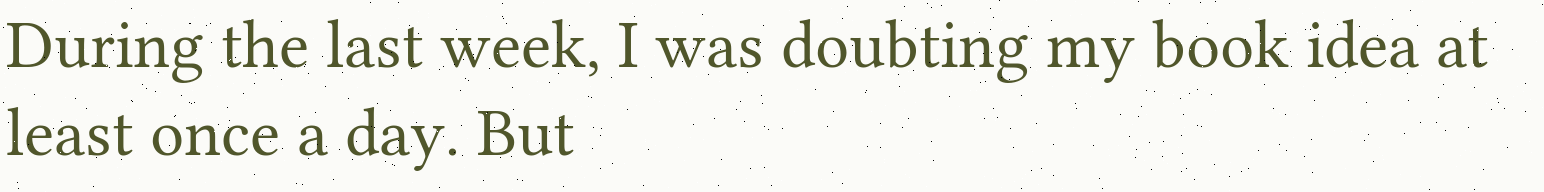During the last week, I was doubting my book idea at least once a day. But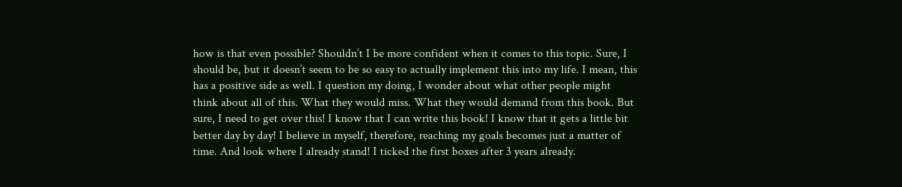how is that even possible? Shouldn’t I be more confident when it comes to this topic. Sure, I should be, but it doesn’t seem to be so easy to actually implement this into my life. I mean, this has a positive side as well. I question my doing, I wonder about what other people might think about all of this. What they would miss. What they would demand from this book. But sure, I need to get over this! I know that I can write this book! I know that it gets a little bit better day by day! I believe in myself, therefore, reaching my goals becomes just a matter of time. And look where I already stand! I ticked the first boxes after 3 years already.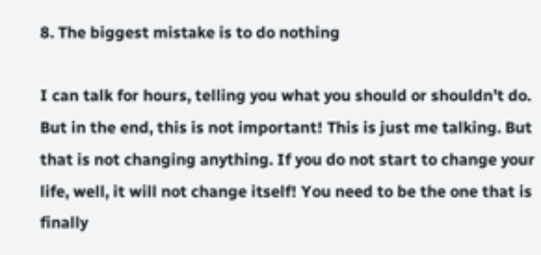8. The biggest mistake is to do nothing

I can talk for hours, telling you what you should or shouldn’t do. But in the end, this is not important! This is just me talking. But that is not changing anything. If you do not start to change your life, well, it will not change itself! You need to be the one that is finally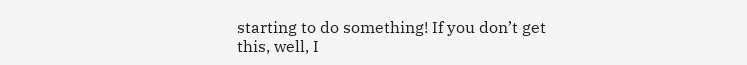starting to do something! If you don’t get this, well, I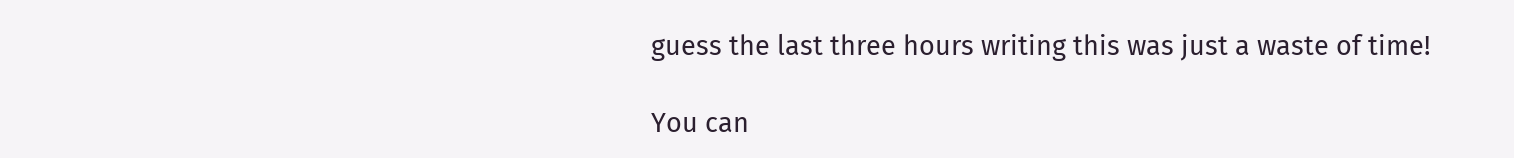guess the last three hours writing this was just a waste of time!

You can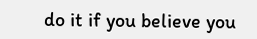do it if you believe you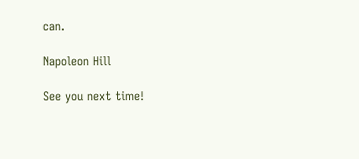can.

Napoleon Hill

See you next time!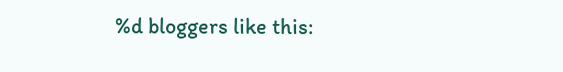%d bloggers like this: